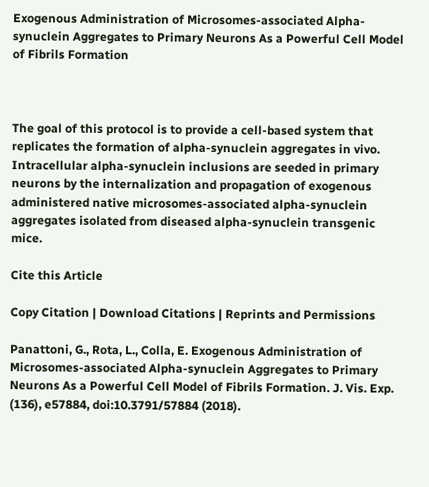Exogenous Administration of Microsomes-associated Alpha-synuclein Aggregates to Primary Neurons As a Powerful Cell Model of Fibrils Formation



The goal of this protocol is to provide a cell-based system that replicates the formation of alpha-synuclein aggregates in vivo. Intracellular alpha-synuclein inclusions are seeded in primary neurons by the internalization and propagation of exogenous administered native microsomes-associated alpha-synuclein aggregates isolated from diseased alpha-synuclein transgenic mice.

Cite this Article

Copy Citation | Download Citations | Reprints and Permissions

Panattoni, G., Rota, L., Colla, E. Exogenous Administration of Microsomes-associated Alpha-synuclein Aggregates to Primary Neurons As a Powerful Cell Model of Fibrils Formation. J. Vis. Exp. (136), e57884, doi:10.3791/57884 (2018).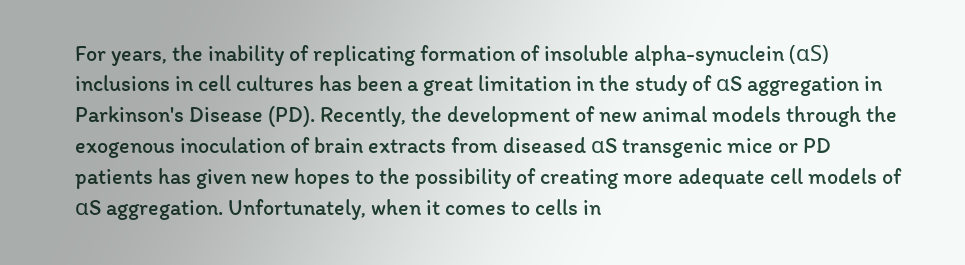For years, the inability of replicating formation of insoluble alpha-synuclein (αS) inclusions in cell cultures has been a great limitation in the study of αS aggregation in Parkinson's Disease (PD). Recently, the development of new animal models through the exogenous inoculation of brain extracts from diseased αS transgenic mice or PD patients has given new hopes to the possibility of creating more adequate cell models of αS aggregation. Unfortunately, when it comes to cells in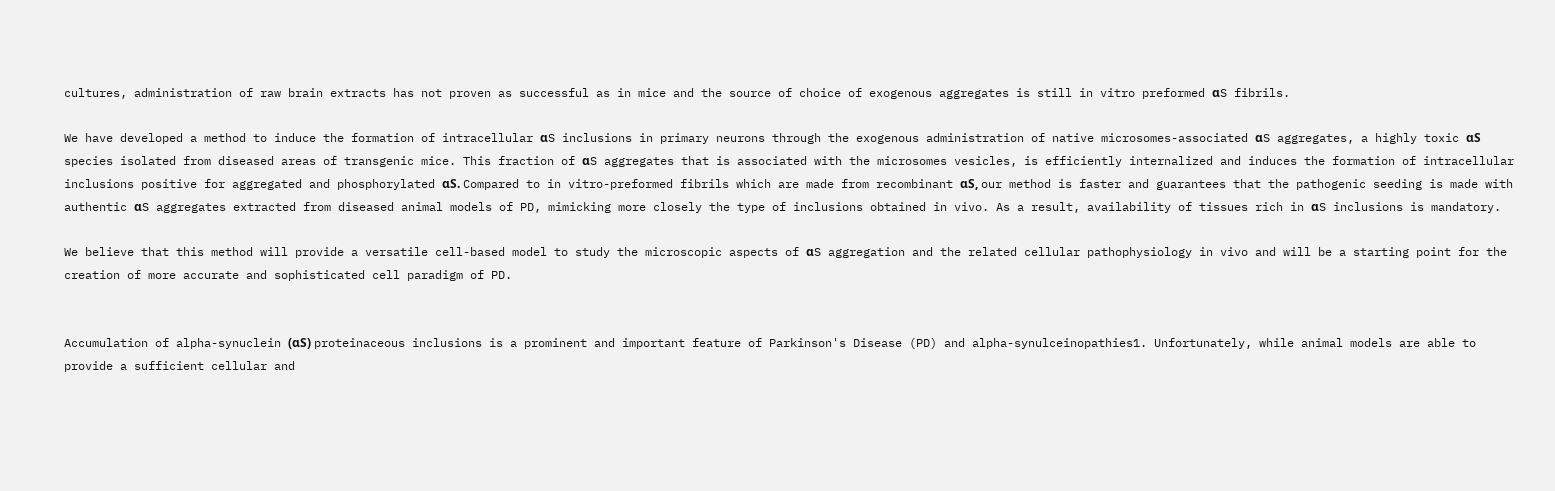cultures, administration of raw brain extracts has not proven as successful as in mice and the source of choice of exogenous aggregates is still in vitro preformed αS fibrils.

We have developed a method to induce the formation of intracellular αS inclusions in primary neurons through the exogenous administration of native microsomes-associated αS aggregates, a highly toxic αS species isolated from diseased areas of transgenic mice. This fraction of αS aggregates that is associated with the microsomes vesicles, is efficiently internalized and induces the formation of intracellular inclusions positive for aggregated and phosphorylated αS. Compared to in vitro-preformed fibrils which are made from recombinant αS, our method is faster and guarantees that the pathogenic seeding is made with authentic αS aggregates extracted from diseased animal models of PD, mimicking more closely the type of inclusions obtained in vivo. As a result, availability of tissues rich in αS inclusions is mandatory.

We believe that this method will provide a versatile cell-based model to study the microscopic aspects of αS aggregation and the related cellular pathophysiology in vivo and will be a starting point for the creation of more accurate and sophisticated cell paradigm of PD.


Accumulation of alpha-synuclein (αS) proteinaceous inclusions is a prominent and important feature of Parkinson's Disease (PD) and alpha-synulceinopathies1. Unfortunately, while animal models are able to provide a sufficient cellular and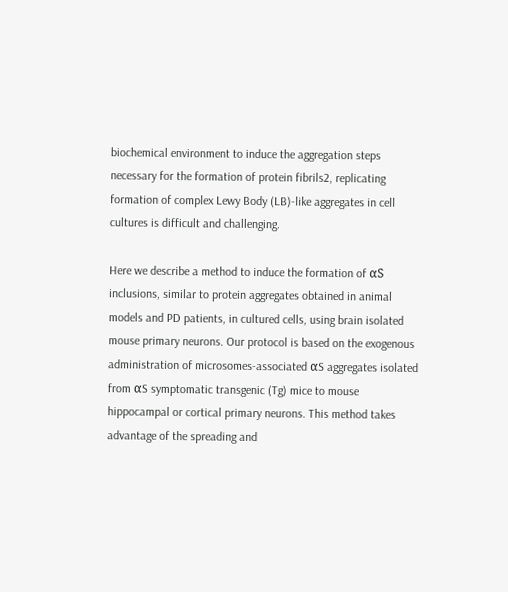biochemical environment to induce the aggregation steps necessary for the formation of protein fibrils2, replicating formation of complex Lewy Body (LB)-like aggregates in cell cultures is difficult and challenging.

Here we describe a method to induce the formation of αS inclusions, similar to protein aggregates obtained in animal models and PD patients, in cultured cells, using brain isolated mouse primary neurons. Our protocol is based on the exogenous administration of microsomes-associated αS aggregates isolated from αS symptomatic transgenic (Tg) mice to mouse hippocampal or cortical primary neurons. This method takes advantage of the spreading and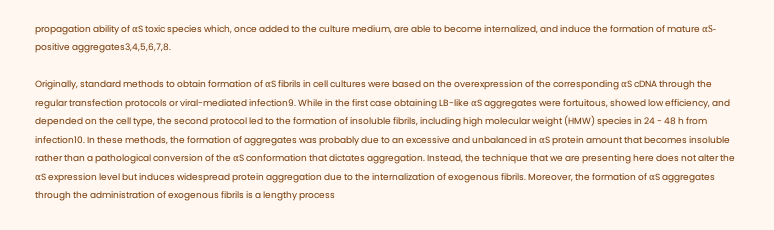propagation ability of αS toxic species which, once added to the culture medium, are able to become internalized, and induce the formation of mature αS-positive aggregates3,4,5,6,7,8.

Originally, standard methods to obtain formation of αS fibrils in cell cultures were based on the overexpression of the corresponding αS cDNA through the regular transfection protocols or viral-mediated infection9. While in the first case obtaining LB-like αS aggregates were fortuitous, showed low efficiency, and depended on the cell type, the second protocol led to the formation of insoluble fibrils, including high molecular weight (HMW) species in 24 - 48 h from infection10. In these methods, the formation of aggregates was probably due to an excessive and unbalanced in αS protein amount that becomes insoluble rather than a pathological conversion of the αS conformation that dictates aggregation. Instead, the technique that we are presenting here does not alter the αS expression level but induces widespread protein aggregation due to the internalization of exogenous fibrils. Moreover, the formation of αS aggregates through the administration of exogenous fibrils is a lengthy process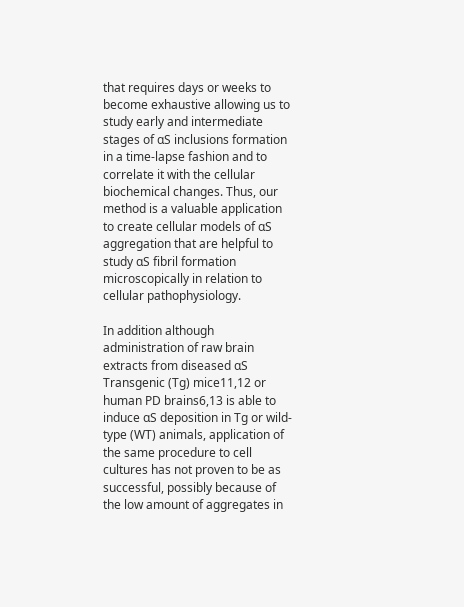that requires days or weeks to become exhaustive allowing us to study early and intermediate stages of αS inclusions formation in a time-lapse fashion and to correlate it with the cellular biochemical changes. Thus, our method is a valuable application to create cellular models of αS aggregation that are helpful to study αS fibril formation microscopically in relation to cellular pathophysiology.

In addition although administration of raw brain extracts from diseased αS Transgenic (Tg) mice11,12 or human PD brains6,13 is able to induce αS deposition in Tg or wild-type (WT) animals, application of the same procedure to cell cultures has not proven to be as successful, possibly because of the low amount of aggregates in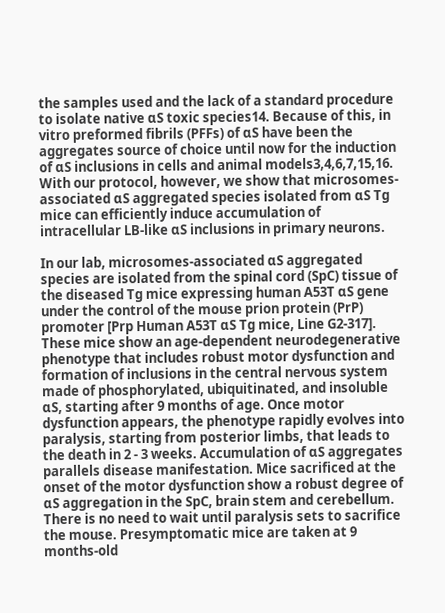the samples used and the lack of a standard procedure to isolate native αS toxic species14. Because of this, in vitro preformed fibrils (PFFs) of αS have been the aggregates source of choice until now for the induction of αS inclusions in cells and animal models3,4,6,7,15,16. With our protocol, however, we show that microsomes-associated αS aggregated species isolated from αS Tg mice can efficiently induce accumulation of intracellular LB-like αS inclusions in primary neurons.

In our lab, microsomes-associated αS aggregated species are isolated from the spinal cord (SpC) tissue of the diseased Tg mice expressing human A53T αS gene under the control of the mouse prion protein (PrP) promoter [Prp Human A53T αS Tg mice, Line G2-317]. These mice show an age-dependent neurodegenerative phenotype that includes robust motor dysfunction and formation of inclusions in the central nervous system made of phosphorylated, ubiquitinated, and insoluble αS, starting after 9 months of age. Once motor dysfunction appears, the phenotype rapidly evolves into paralysis, starting from posterior limbs, that leads to the death in 2 - 3 weeks. Accumulation of αS aggregates parallels disease manifestation. Mice sacrificed at the onset of the motor dysfunction show a robust degree of αS aggregation in the SpC, brain stem and cerebellum. There is no need to wait until paralysis sets to sacrifice the mouse. Presymptomatic mice are taken at 9 months-old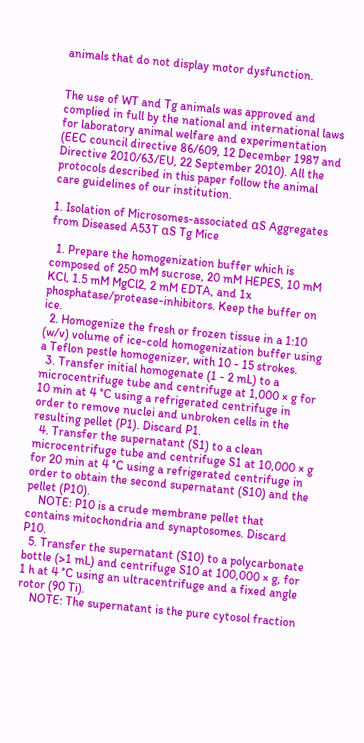animals that do not display motor dysfunction.


The use of WT and Tg animals was approved and complied in full by the national and international laws for laboratory animal welfare and experimentation (EEC council directive 86/609, 12 December 1987 and Directive 2010/63/EU, 22 September 2010). All the protocols described in this paper follow the animal care guidelines of our institution.

1. Isolation of Microsomes-associated αS Aggregates from Diseased A53T αS Tg Mice

  1. Prepare the homogenization buffer which is composed of 250 mM sucrose, 20 mM HEPES, 10 mM KCl, 1.5 mM MgCl2, 2 mM EDTA, and 1x phosphatase/protease-inhibitors. Keep the buffer on ice.
  2. Homogenize the fresh or frozen tissue in a 1:10 (w/v) volume of ice-cold homogenization buffer using a Teflon pestle homogenizer, with 10 - 15 strokes.
  3. Transfer initial homogenate (1 - 2 mL) to a microcentrifuge tube and centrifuge at 1,000 × g for 10 min at 4 °C using a refrigerated centrifuge in order to remove nuclei and unbroken cells in the resulting pellet (P1). Discard P1.
  4. Transfer the supernatant (S1) to a clean microcentrifuge tube and centrifuge S1 at 10,000 × g for 20 min at 4 °C using a refrigerated centrifuge in order to obtain the second supernatant (S10) and the pellet (P10).
    NOTE: P10 is a crude membrane pellet that contains mitochondria and synaptosomes. Discard P10.
  5. Transfer the supernatant (S10) to a polycarbonate bottle (>1 mL) and centrifuge S10 at 100,000 × g, for 1 h at 4 °C using an ultracentrifuge and a fixed angle rotor (90 Ti).
    NOTE: The supernatant is the pure cytosol fraction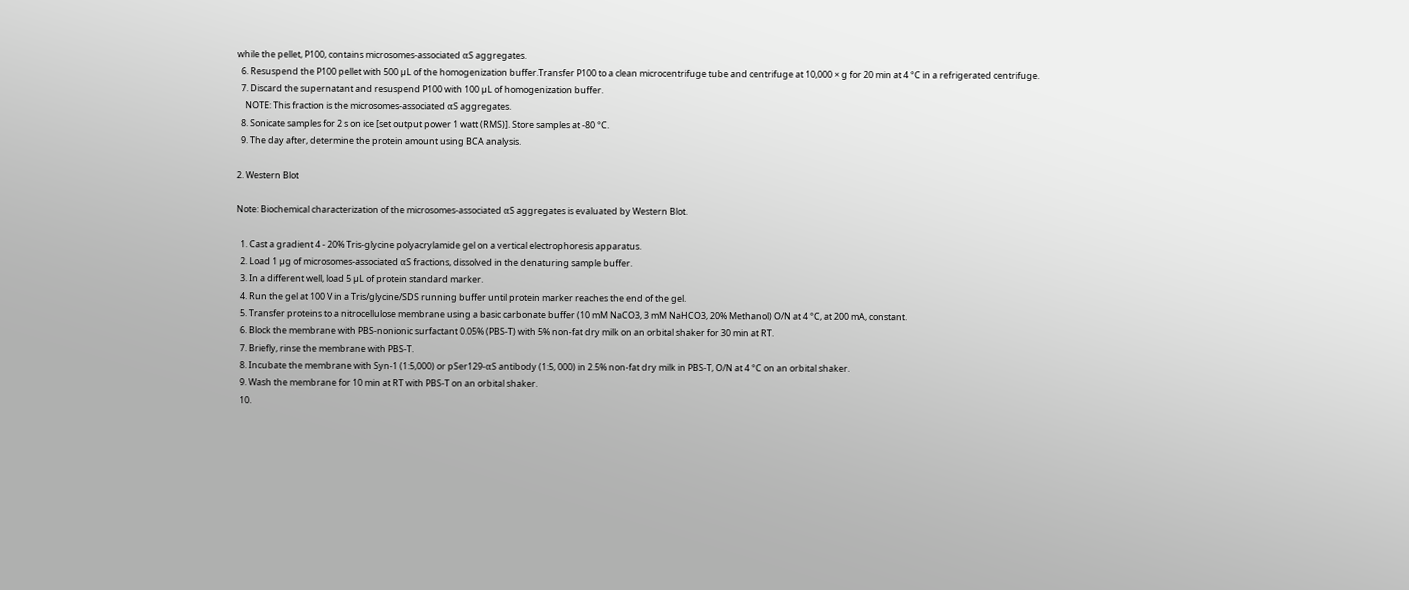while the pellet, P100, contains microsomes-associated αS aggregates.
  6. Resuspend the P100 pellet with 500 µL of the homogenization buffer.Transfer P100 to a clean microcentrifuge tube and centrifuge at 10,000 × g for 20 min at 4 °C in a refrigerated centrifuge.
  7. Discard the supernatant and resuspend P100 with 100 µL of homogenization buffer.
    NOTE: This fraction is the microsomes-associated αS aggregates.
  8. Sonicate samples for 2 s on ice [set output power 1 watt (RMS)]. Store samples at -80 °C.
  9. The day after, determine the protein amount using BCA analysis.

2. Western Blot

Note: Biochemical characterization of the microsomes-associated αS aggregates is evaluated by Western Blot.

  1. Cast a gradient 4 - 20% Tris-glycine polyacrylamide gel on a vertical electrophoresis apparatus.
  2. Load 1 µg of microsomes-associated αS fractions, dissolved in the denaturing sample buffer.
  3. In a different well, load 5 µL of protein standard marker.
  4. Run the gel at 100 V in a Tris/glycine/SDS running buffer until protein marker reaches the end of the gel.
  5. Transfer proteins to a nitrocellulose membrane using a basic carbonate buffer (10 mM NaCO3, 3 mM NaHCO3, 20% Methanol) O/N at 4 °C, at 200 mA, constant.
  6. Block the membrane with PBS-nonionic surfactant 0.05% (PBS-T) with 5% non-fat dry milk on an orbital shaker for 30 min at RT.
  7. Briefly, rinse the membrane with PBS-T.
  8. Incubate the membrane with Syn-1 (1:5,000) or pSer129-αS antibody (1:5, 000) in 2.5% non-fat dry milk in PBS-T, O/N at 4 °C on an orbital shaker.
  9. Wash the membrane for 10 min at RT with PBS-T on an orbital shaker.
  10.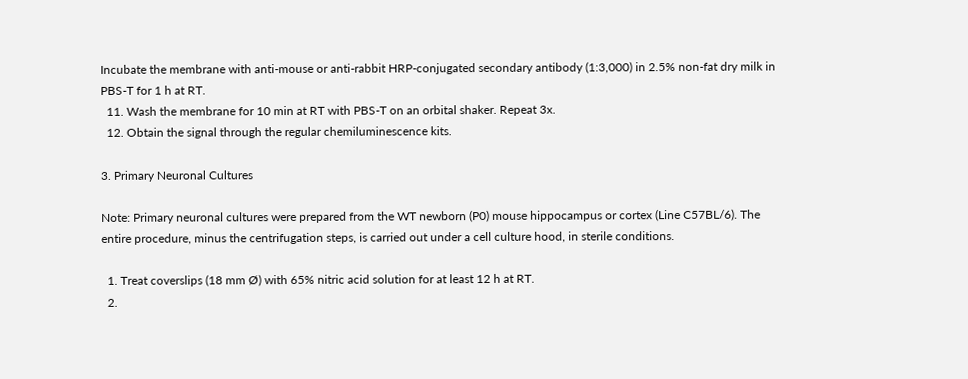Incubate the membrane with anti-mouse or anti-rabbit HRP-conjugated secondary antibody (1:3,000) in 2.5% non-fat dry milk in PBS-T for 1 h at RT.
  11. Wash the membrane for 10 min at RT with PBS-T on an orbital shaker. Repeat 3x.
  12. Obtain the signal through the regular chemiluminescence kits.

3. Primary Neuronal Cultures

Note: Primary neuronal cultures were prepared from the WT newborn (P0) mouse hippocampus or cortex (Line C57BL/6). The entire procedure, minus the centrifugation steps, is carried out under a cell culture hood, in sterile conditions.

  1. Treat coverslips (18 mm Ø) with 65% nitric acid solution for at least 12 h at RT.
  2.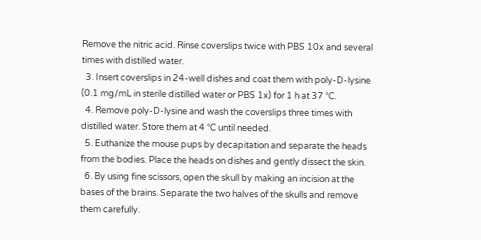Remove the nitric acid. Rinse coverslips twice with PBS 10x and several times with distilled water.
  3. Insert coverslips in 24-well dishes and coat them with poly-D-lysine (0.1 mg/mL in sterile distilled water or PBS 1x) for 1 h at 37 °C.
  4. Remove poly-D-lysine and wash the coverslips three times with distilled water. Store them at 4 °C until needed.
  5. Euthanize the mouse pups by decapitation and separate the heads from the bodies. Place the heads on dishes and gently dissect the skin.
  6. By using fine scissors, open the skull by making an incision at the bases of the brains. Separate the two halves of the skulls and remove them carefully.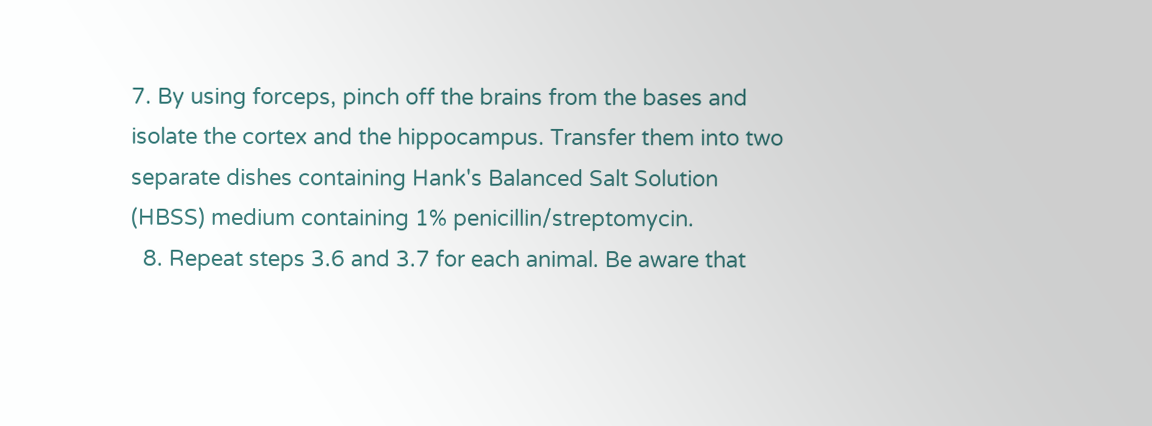7. By using forceps, pinch off the brains from the bases and isolate the cortex and the hippocampus. Transfer them into two separate dishes containing Hank's Balanced Salt Solution (HBSS) medium containing 1% penicillin/streptomycin.
  8. Repeat steps 3.6 and 3.7 for each animal. Be aware that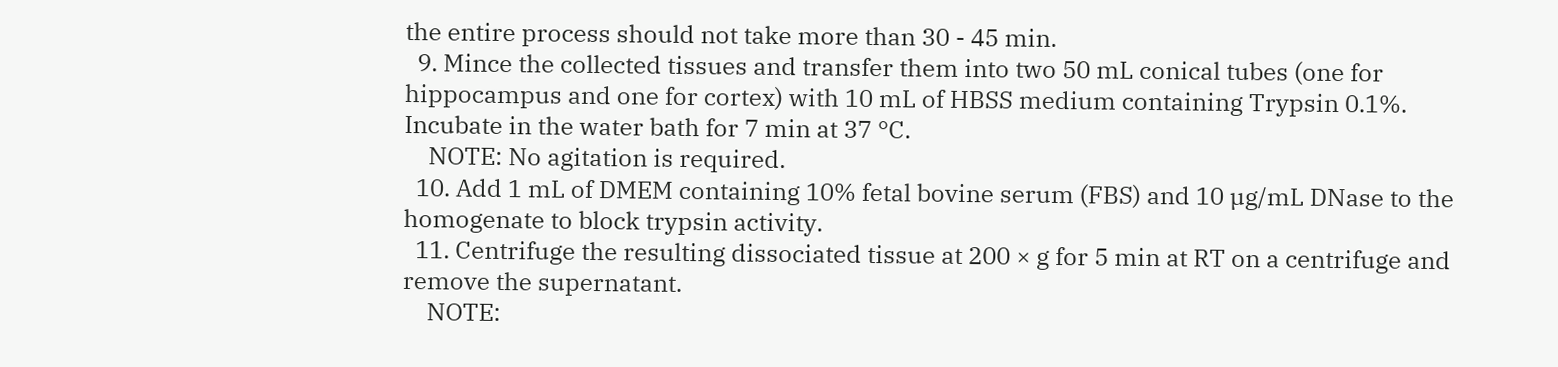the entire process should not take more than 30 - 45 min.
  9. Mince the collected tissues and transfer them into two 50 mL conical tubes (one for hippocampus and one for cortex) with 10 mL of HBSS medium containing Trypsin 0.1%. Incubate in the water bath for 7 min at 37 °C.
    NOTE: No agitation is required.
  10. Add 1 mL of DMEM containing 10% fetal bovine serum (FBS) and 10 µg/mL DNase to the homogenate to block trypsin activity.
  11. Centrifuge the resulting dissociated tissue at 200 × g for 5 min at RT on a centrifuge and remove the supernatant.
    NOTE: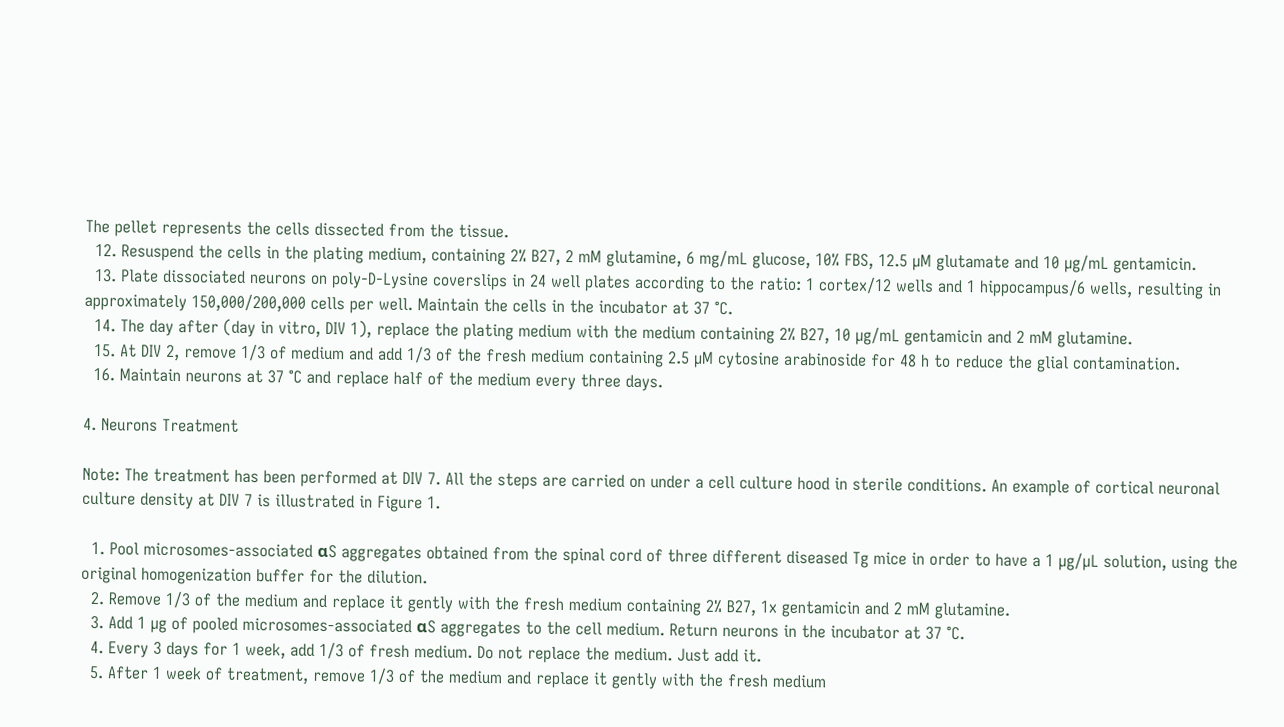The pellet represents the cells dissected from the tissue.
  12. Resuspend the cells in the plating medium, containing 2% B27, 2 mM glutamine, 6 mg/mL glucose, 10% FBS, 12.5 µM glutamate and 10 µg/mL gentamicin.
  13. Plate dissociated neurons on poly-D-Lysine coverslips in 24 well plates according to the ratio: 1 cortex/12 wells and 1 hippocampus/6 wells, resulting in approximately 150,000/200,000 cells per well. Maintain the cells in the incubator at 37 °C.
  14. The day after (day in vitro, DIV 1), replace the plating medium with the medium containing 2% B27, 10 µg/mL gentamicin and 2 mM glutamine.
  15. At DIV 2, remove 1/3 of medium and add 1/3 of the fresh medium containing 2.5 µM cytosine arabinoside for 48 h to reduce the glial contamination.
  16. Maintain neurons at 37 °C and replace half of the medium every three days.

4. Neurons Treatment

Note: The treatment has been performed at DIV 7. All the steps are carried on under a cell culture hood in sterile conditions. An example of cortical neuronal culture density at DIV 7 is illustrated in Figure 1.

  1. Pool microsomes-associated αS aggregates obtained from the spinal cord of three different diseased Tg mice in order to have a 1 µg/µL solution, using the original homogenization buffer for the dilution.
  2. Remove 1/3 of the medium and replace it gently with the fresh medium containing 2% B27, 1x gentamicin and 2 mM glutamine.
  3. Add 1 µg of pooled microsomes-associated αS aggregates to the cell medium. Return neurons in the incubator at 37 °C.
  4. Every 3 days for 1 week, add 1/3 of fresh medium. Do not replace the medium. Just add it.
  5. After 1 week of treatment, remove 1/3 of the medium and replace it gently with the fresh medium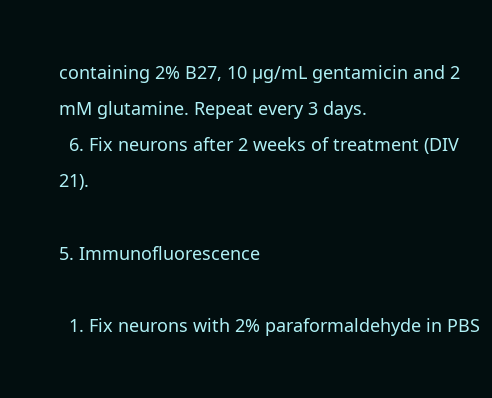containing 2% B27, 10 µg/mL gentamicin and 2 mM glutamine. Repeat every 3 days.
  6. Fix neurons after 2 weeks of treatment (DIV 21).

5. Immunofluorescence

  1. Fix neurons with 2% paraformaldehyde in PBS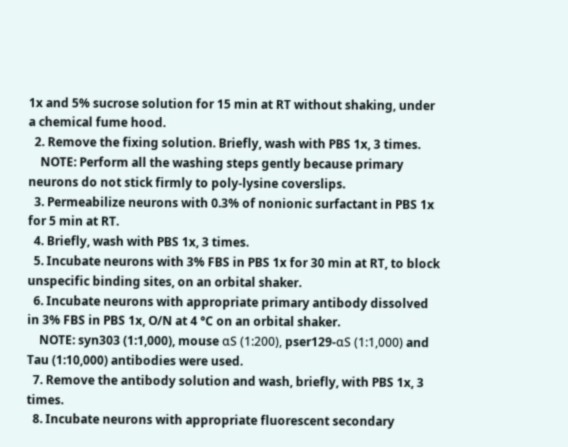1x and 5% sucrose solution for 15 min at RT without shaking, under a chemical fume hood.
  2. Remove the fixing solution. Briefly, wash with PBS 1x, 3 times.
    NOTE: Perform all the washing steps gently because primary neurons do not stick firmly to poly-lysine coverslips.
  3. Permeabilize neurons with 0.3% of nonionic surfactant in PBS 1x for 5 min at RT.
  4. Briefly, wash with PBS 1x, 3 times.
  5. Incubate neurons with 3% FBS in PBS 1x for 30 min at RT, to block unspecific binding sites, on an orbital shaker.
  6. Incubate neurons with appropriate primary antibody dissolved in 3% FBS in PBS 1x, O/N at 4 °C on an orbital shaker.
    NOTE: syn303 (1:1,000), mouse αS (1:200), pser129-αS (1:1,000) and Tau (1:10,000) antibodies were used.
  7. Remove the antibody solution and wash, briefly, with PBS 1x, 3 times.
  8. Incubate neurons with appropriate fluorescent secondary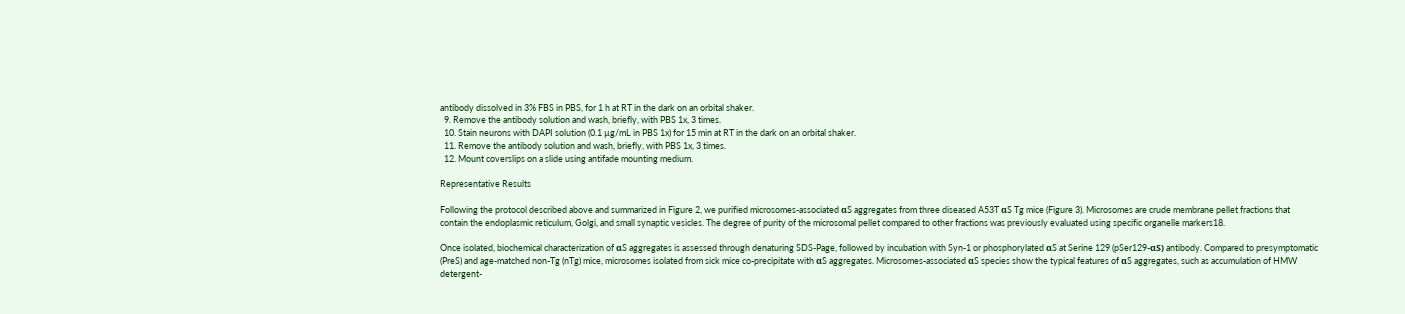antibody dissolved in 3% FBS in PBS, for 1 h at RT in the dark on an orbital shaker.
  9. Remove the antibody solution and wash, briefly, with PBS 1x, 3 times.
  10. Stain neurons with DAPI solution (0.1 µg/mL in PBS 1x) for 15 min at RT in the dark on an orbital shaker.
  11. Remove the antibody solution and wash, briefly, with PBS 1x, 3 times.
  12. Mount coverslips on a slide using antifade mounting medium.

Representative Results

Following the protocol described above and summarized in Figure 2, we purified microsomes-associated αS aggregates from three diseased A53T αS Tg mice (Figure 3). Microsomes are crude membrane pellet fractions that contain the endoplasmic reticulum, Golgi, and small synaptic vesicles. The degree of purity of the microsomal pellet compared to other fractions was previously evaluated using specific organelle markers18.

Once isolated, biochemical characterization of αS aggregates is assessed through denaturing SDS-Page, followed by incubation with Syn-1 or phosphorylated αS at Serine 129 (pSer129-αS) antibody. Compared to presymptomatic (PreS) and age-matched non-Tg (nTg) mice, microsomes isolated from sick mice co-precipitate with αS aggregates. Microsomes-associated αS species show the typical features of αS aggregates, such as accumulation of HMW detergent-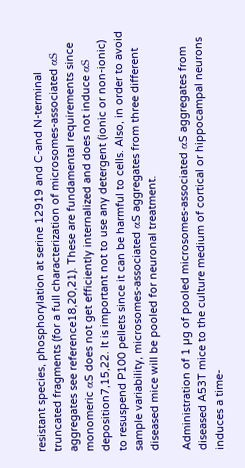resistant species, phosphorylation at serine 12919 and C-and N-terminal truncated fragments (for a full characterization of microsomes-associated αS aggregates see reference18,20,21). These are fundamental requirements since monomeric αS does not get efficiently internalized and does not induce αS deposition7,15,22. It is important not to use any detergent (ionic or non-ionic) to resuspend P100 pellets since it can be harmful to cells. Also, in order to avoid sample variability, microsomes-associated αS aggregates from three different diseased mice will be pooled for neuronal treatment.

Administration of 1 µg of pooled microsomes-associated αS aggregates from diseased A53T mice to the culture medium of cortical or hippocampal neurons induces a time-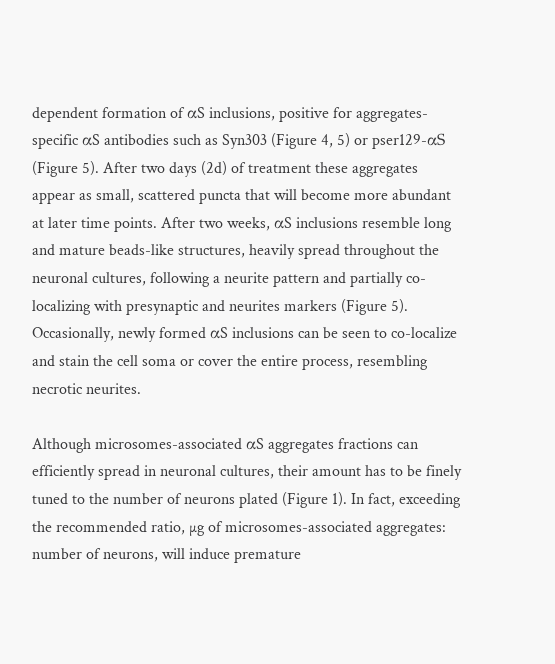dependent formation of αS inclusions, positive for aggregates-specific αS antibodies such as Syn303 (Figure 4, 5) or pser129-αS (Figure 5). After two days (2d) of treatment these aggregates appear as small, scattered puncta that will become more abundant at later time points. After two weeks, αS inclusions resemble long and mature beads-like structures, heavily spread throughout the neuronal cultures, following a neurite pattern and partially co-localizing with presynaptic and neurites markers (Figure 5). Occasionally, newly formed αS inclusions can be seen to co-localize and stain the cell soma or cover the entire process, resembling necrotic neurites.

Although microsomes-associated αS aggregates fractions can efficiently spread in neuronal cultures, their amount has to be finely tuned to the number of neurons plated (Figure 1). In fact, exceeding the recommended ratio, µg of microsomes-associated aggregates: number of neurons, will induce premature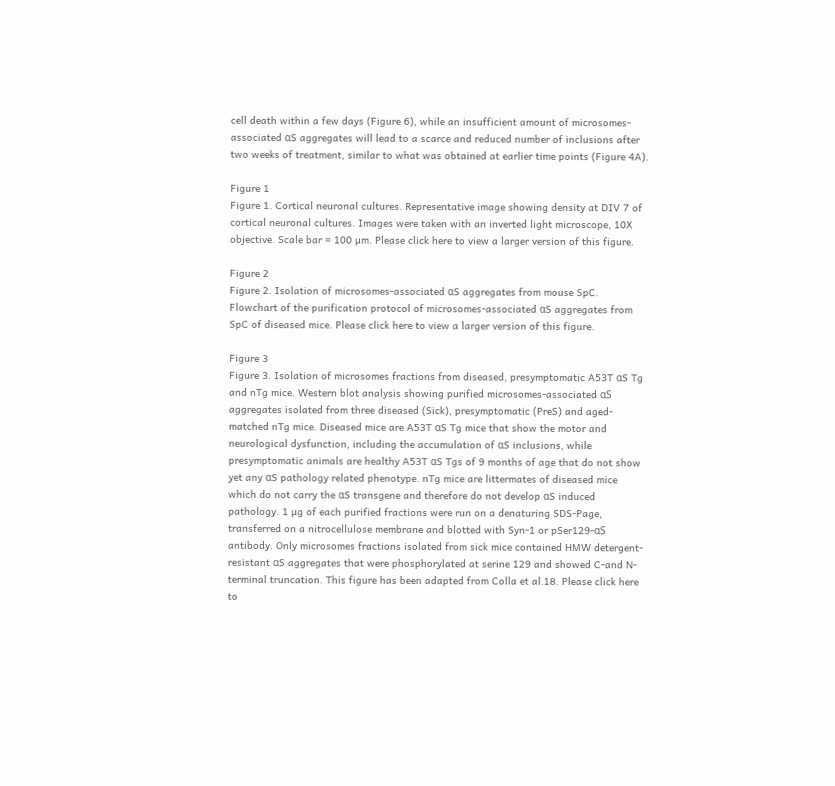cell death within a few days (Figure 6), while an insufficient amount of microsomes-associated αS aggregates will lead to a scarce and reduced number of inclusions after two weeks of treatment, similar to what was obtained at earlier time points (Figure 4A).

Figure 1
Figure 1. Cortical neuronal cultures. Representative image showing density at DIV 7 of cortical neuronal cultures. Images were taken with an inverted light microscope, 10X objective. Scale bar = 100 µm. Please click here to view a larger version of this figure.

Figure 2
Figure 2. Isolation of microsomes-associated αS aggregates from mouse SpC. Flowchart of the purification protocol of microsomes-associated αS aggregates from SpC of diseased mice. Please click here to view a larger version of this figure.

Figure 3
Figure 3. Isolation of microsomes fractions from diseased, presymptomatic A53T αS Tg and nTg mice. Western blot analysis showing purified microsomes-associated αS aggregates isolated from three diseased (Sick), presymptomatic (PreS) and aged-matched nTg mice. Diseased mice are A53T αS Tg mice that show the motor and neurological dysfunction, including the accumulation of αS inclusions, while presymptomatic animals are healthy A53T αS Tgs of 9 months of age that do not show yet any αS pathology related phenotype. nTg mice are littermates of diseased mice which do not carry the αS transgene and therefore do not develop αS induced pathology. 1 µg of each purified fractions were run on a denaturing SDS-Page, transferred on a nitrocellulose membrane and blotted with Syn-1 or pSer129-αS antibody. Only microsomes fractions isolated from sick mice contained HMW detergent-resistant αS aggregates that were phosphorylated at serine 129 and showed C-and N-terminal truncation. This figure has been adapted from Colla et al.18. Please click here to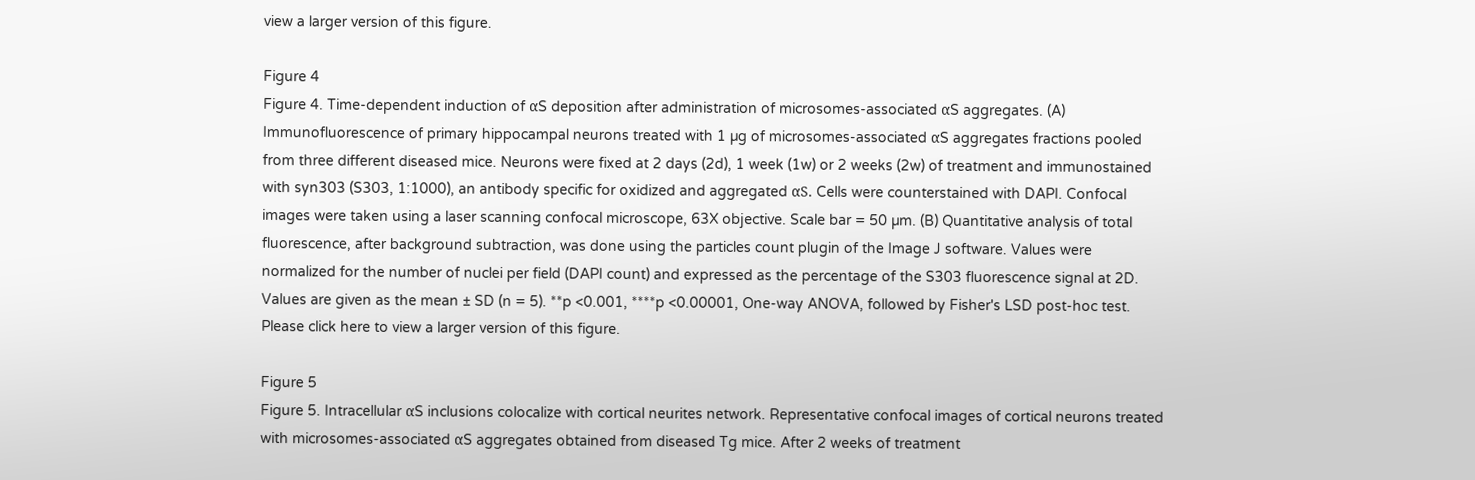view a larger version of this figure.

Figure 4
Figure 4. Time-dependent induction of αS deposition after administration of microsomes-associated αS aggregates. (A) Immunofluorescence of primary hippocampal neurons treated with 1 µg of microsomes-associated αS aggregates fractions pooled from three different diseased mice. Neurons were fixed at 2 days (2d), 1 week (1w) or 2 weeks (2w) of treatment and immunostained with syn303 (S303, 1:1000), an antibody specific for oxidized and aggregated αS. Cells were counterstained with DAPI. Confocal images were taken using a laser scanning confocal microscope, 63X objective. Scale bar = 50 µm. (B) Quantitative analysis of total fluorescence, after background subtraction, was done using the particles count plugin of the Image J software. Values were normalized for the number of nuclei per field (DAPI count) and expressed as the percentage of the S303 fluorescence signal at 2D. Values are given as the mean ± SD (n = 5). **p <0.001, ****p <0.00001, One-way ANOVA, followed by Fisher's LSD post-hoc test. Please click here to view a larger version of this figure.

Figure 5
Figure 5. Intracellular αS inclusions colocalize with cortical neurites network. Representative confocal images of cortical neurons treated with microsomes-associated αS aggregates obtained from diseased Tg mice. After 2 weeks of treatment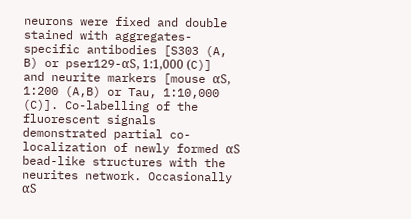neurons were fixed and double stained with aggregates-specific antibodies [S303 (A, B) or pser129-αS, 1:1,000 (C)] and neurite markers [mouse αS, 1:200 (A,B) or Tau, 1:10,000 (C)]. Co-labelling of the fluorescent signals demonstrated partial co-localization of newly formed αS bead-like structures with the neurites network. Occasionally αS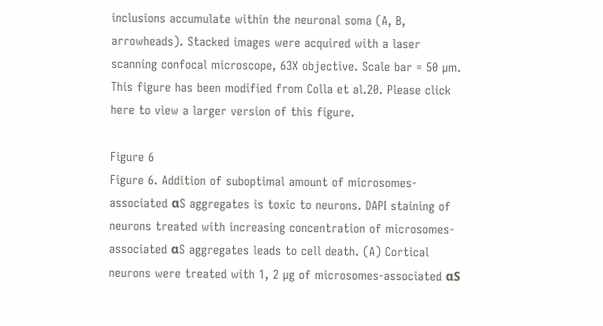inclusions accumulate within the neuronal soma (A, B, arrowheads). Stacked images were acquired with a laser scanning confocal microscope, 63X objective. Scale bar = 50 µm. This figure has been modified from Colla et al.20. Please click here to view a larger version of this figure.

Figure 6
Figure 6. Addition of suboptimal amount of microsomes-associated αS aggregates is toxic to neurons. DAPI staining of neurons treated with increasing concentration of microsomes-associated αS aggregates leads to cell death. (A) Cortical neurons were treated with 1, 2 µg of microsomes-associated αS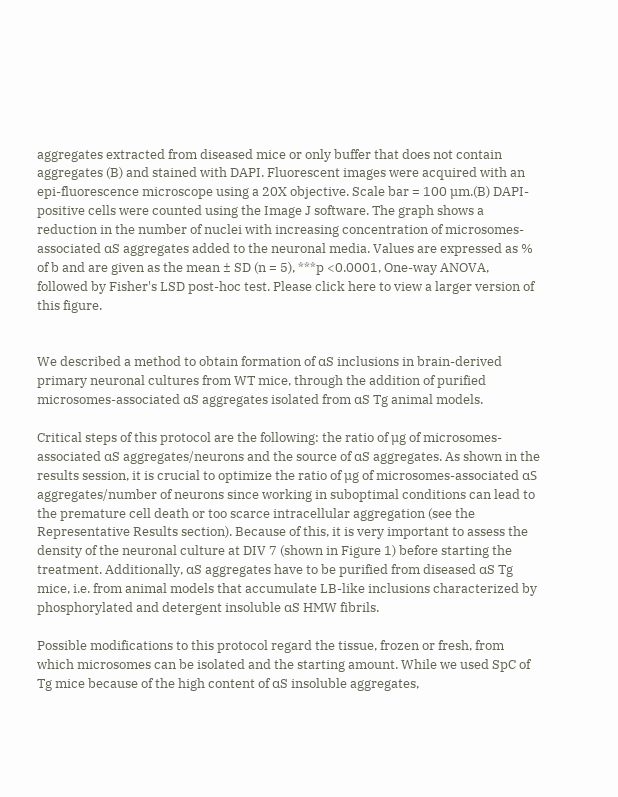aggregates extracted from diseased mice or only buffer that does not contain aggregates (B) and stained with DAPI. Fluorescent images were acquired with an epi-fluorescence microscope using a 20X objective. Scale bar = 100 µm.(B) DAPI-positive cells were counted using the Image J software. The graph shows a reduction in the number of nuclei with increasing concentration of microsomes-associated αS aggregates added to the neuronal media. Values are expressed as % of b and are given as the mean ± SD (n = 5), ***p <0.0001, One-way ANOVA, followed by Fisher's LSD post-hoc test. Please click here to view a larger version of this figure.


We described a method to obtain formation of αS inclusions in brain-derived primary neuronal cultures from WT mice, through the addition of purified microsomes-associated αS aggregates isolated from αS Tg animal models.

Critical steps of this protocol are the following: the ratio of µg of microsomes-associated αS aggregates/neurons and the source of αS aggregates. As shown in the results session, it is crucial to optimize the ratio of µg of microsomes-associated αS aggregates/number of neurons since working in suboptimal conditions can lead to the premature cell death or too scarce intracellular aggregation (see the Representative Results section). Because of this, it is very important to assess the density of the neuronal culture at DIV 7 (shown in Figure 1) before starting the treatment. Additionally, αS aggregates have to be purified from diseased αS Tg mice, i.e. from animal models that accumulate LB-like inclusions characterized by phosphorylated and detergent insoluble αS HMW fibrils.

Possible modifications to this protocol regard the tissue, frozen or fresh, from which microsomes can be isolated and the starting amount. While we used SpC of Tg mice because of the high content of αS insoluble aggregates,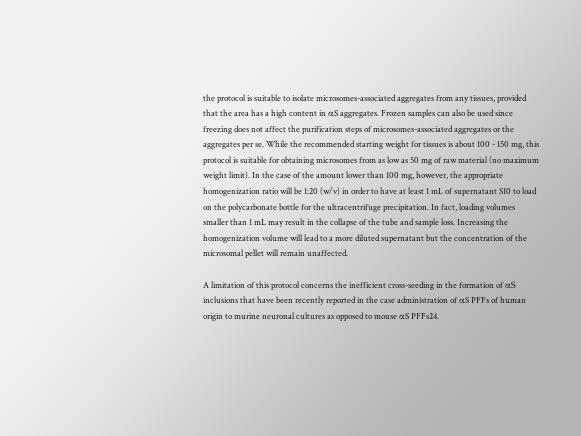the protocol is suitable to isolate microsomes-associated aggregates from any tissues, provided that the area has a high content in αS aggregates. Frozen samples can also be used since freezing does not affect the purification steps of microsomes-associated aggregates or the aggregates per se. While the recommended starting weight for tissues is about 100 - 150 mg, this protocol is suitable for obtaining microsomes from as low as 50 mg of raw material (no maximum weight limit). In the case of the amount lower than 100 mg, however, the appropriate homogenization ratio will be 1:20 (w/v) in order to have at least 1 mL of supernatant S10 to load on the polycarbonate bottle for the ultracentrifuge precipitation. In fact, loading volumes smaller than 1 mL may result in the collapse of the tube and sample loss. Increasing the homogenization volume will lead to a more diluted supernatant but the concentration of the microsomal pellet will remain unaffected.

A limitation of this protocol concerns the inefficient cross-seeding in the formation of αS inclusions that have been recently reported in the case administration of αS PFFs of human origin to murine neuronal cultures as opposed to mouse αS PFFs24.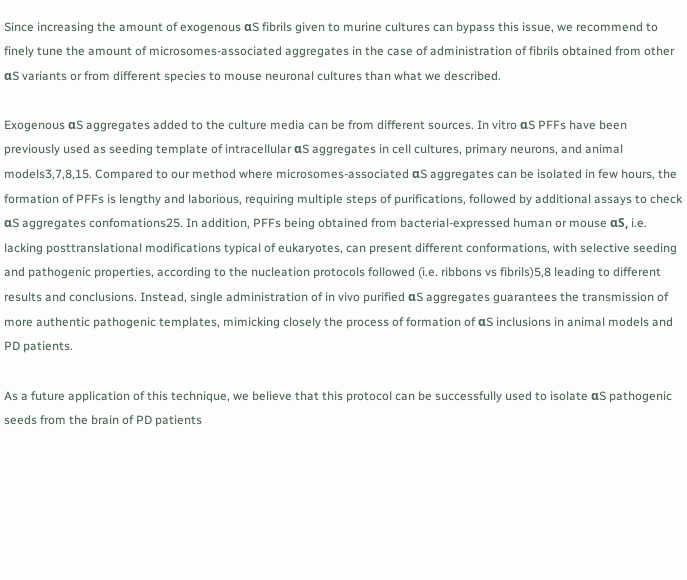Since increasing the amount of exogenous αS fibrils given to murine cultures can bypass this issue, we recommend to finely tune the amount of microsomes-associated aggregates in the case of administration of fibrils obtained from other αS variants or from different species to mouse neuronal cultures than what we described.

Exogenous αS aggregates added to the culture media can be from different sources. In vitro αS PFFs have been previously used as seeding template of intracellular αS aggregates in cell cultures, primary neurons, and animal models3,7,8,15. Compared to our method where microsomes-associated αS aggregates can be isolated in few hours, the formation of PFFs is lengthy and laborious, requiring multiple steps of purifications, followed by additional assays to check αS aggregates confomations25. In addition, PFFs being obtained from bacterial-expressed human or mouse αS, i.e. lacking posttranslational modifications typical of eukaryotes, can present different conformations, with selective seeding and pathogenic properties, according to the nucleation protocols followed (i.e. ribbons vs fibrils)5,8 leading to different results and conclusions. Instead, single administration of in vivo purified αS aggregates guarantees the transmission of more authentic pathogenic templates, mimicking closely the process of formation of αS inclusions in animal models and PD patients.

As a future application of this technique, we believe that this protocol can be successfully used to isolate αS pathogenic seeds from the brain of PD patients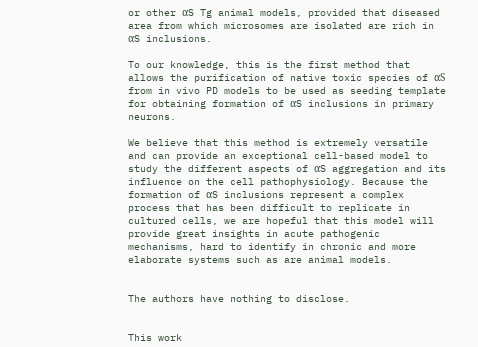or other αS Tg animal models, provided that diseased area from which microsomes are isolated are rich in αS inclusions.

To our knowledge, this is the first method that allows the purification of native toxic species of αS from in vivo PD models to be used as seeding template for obtaining formation of αS inclusions in primary neurons.

We believe that this method is extremely versatile and can provide an exceptional cell-based model to study the different aspects of αS aggregation and its influence on the cell pathophysiology. Because the formation of αS inclusions represent a complex process that has been difficult to replicate in cultured cells, we are hopeful that this model will provide great insights in acute pathogenic mechanisms, hard to identify in chronic and more elaborate systems such as are animal models.


The authors have nothing to disclose.


This work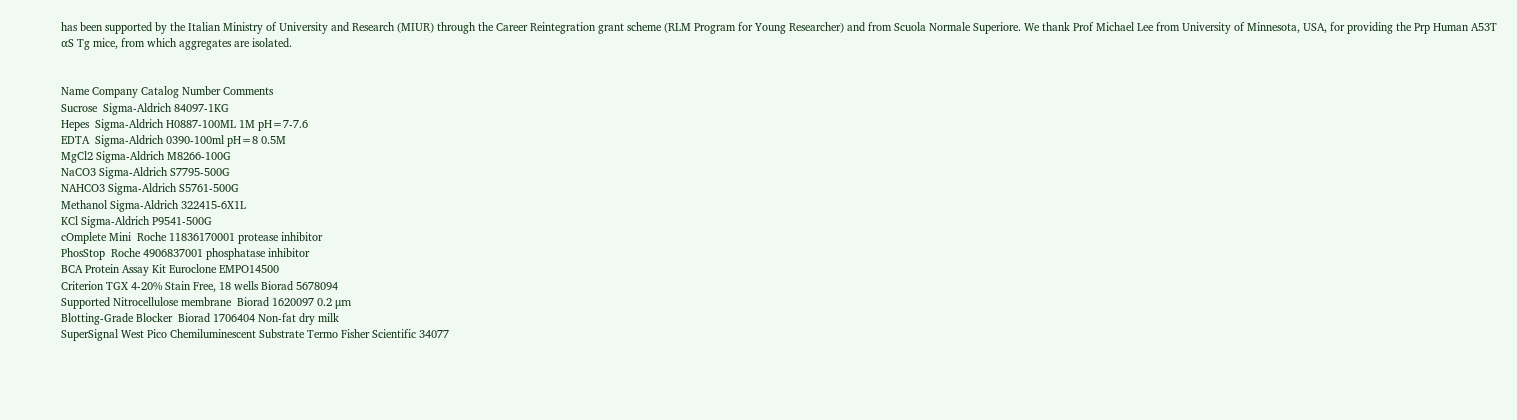has been supported by the Italian Ministry of University and Research (MIUR) through the Career Reintegration grant scheme (RLM Program for Young Researcher) and from Scuola Normale Superiore. We thank Prof Michael Lee from University of Minnesota, USA, for providing the Prp Human A53T αS Tg mice, from which aggregates are isolated.


Name Company Catalog Number Comments
Sucrose  Sigma-Aldrich 84097-1KG
Hepes  Sigma-Aldrich H0887-100ML 1M pH=7-7.6
EDTA  Sigma-Aldrich 0390-100ml pH=8 0.5M
MgCl2 Sigma-Aldrich M8266-100G
NaCO3 Sigma-Aldrich S7795-500G
NAHCO3 Sigma-Aldrich S5761-500G
Methanol Sigma-Aldrich 322415-6X1L
KCl Sigma-Aldrich P9541-500G
cOmplete Mini  Roche 11836170001 protease inhibitor
PhosStop  Roche 4906837001 phosphatase inhibitor
BCA Protein Assay Kit Euroclone EMPO14500
Criterion TGX 4-20% Stain Free, 18 wells Biorad 5678094
Supported Nitrocellulose membrane  Biorad 1620097 0.2 μm
Blotting-Grade Blocker  Biorad 1706404 Non-fat dry milk
SuperSignal West Pico Chemiluminescent Substrate Termo Fisher Scientific 34077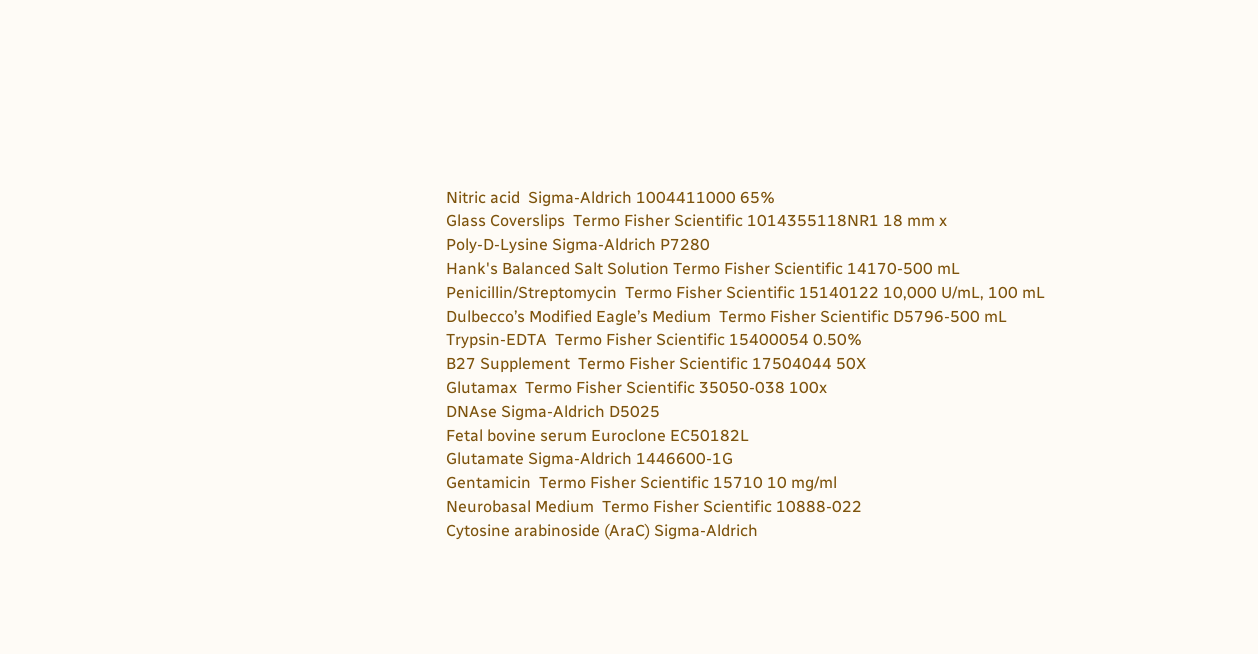Nitric acid  Sigma-Aldrich 1004411000 65%
Glass Coverslips  Termo Fisher Scientific 1014355118NR1 18 mm x
Poly-D-Lysine Sigma-Aldrich P7280
Hank's Balanced Salt Solution Termo Fisher Scientific 14170-500 mL
Penicillin/Streptomycin  Termo Fisher Scientific 15140122 10,000 U/mL, 100 mL
Dulbecco’s Modified Eagle’s Medium  Termo Fisher Scientific D5796-500 mL
Trypsin-EDTA  Termo Fisher Scientific 15400054 0.50%
B27 Supplement  Termo Fisher Scientific 17504044 50X
Glutamax  Termo Fisher Scientific 35050-038 100x
DNAse Sigma-Aldrich D5025
Fetal bovine serum Euroclone EC50182L
Glutamate Sigma-Aldrich 1446600-1G
Gentamicin  Termo Fisher Scientific 15710 10 mg/ml
Neurobasal Medium  Termo Fisher Scientific 10888-022
Cytosine arabinoside (AraC) Sigma-Aldrich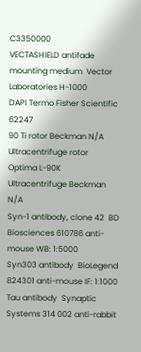C3350000
VECTASHIELD antifade mounting medium  Vector Laboratories H-1000
DAPI Termo Fisher Scientific 62247
90 Ti rotor Beckman N/A Ultracentrifuge rotor
Optima L-90K Ultracentrifuge Beckman N/A
Syn-1 antibody, clone 42  BD Biosciences 610786 anti-mouse WB: 1:5000
Syn303 antibody  BioLegend 824301 anti-mouse IF: 1:1000
Tau antibody  Synaptic Systems 314 002 anti-rabbit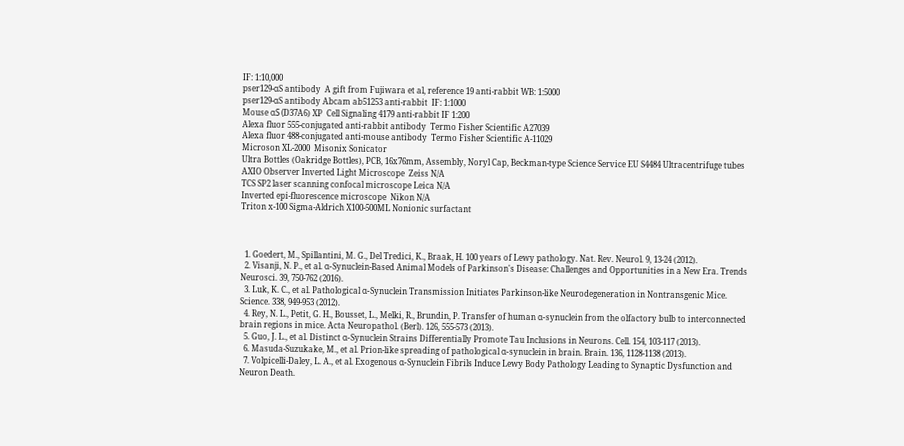IF: 1:10,000
pser129-αS antibody  A gift from Fujiwara et al, reference 19 anti-rabbit WB: 1:5000
pser129-αS antibody Abcam ab51253 anti-rabbit  IF: 1:1000
Mouse αS (D37A6) XP  Cell Signaling 4179 anti-rabbit IF 1:200
Alexa fluor 555-conjugated anti-rabbit antibody  Termo Fisher Scientific A27039
Alexa fluor 488-conjugated anti-mouse antibody  Termo Fisher Scientific A-11029
Microson XL-2000  Misonix Sonicator
Ultra Bottles (Oakridge Bottles), PCB, 16x76mm, Assembly, Noryl Cap, Beckman-type Science Service EU S4484 Ultracentrifuge tubes
AXIO Observer Inverted Light Microscope  Zeiss N/A
TCS SP2 laser scanning confocal microscope Leica N/A
Inverted epi-fluorescence microscope  Nikon N/A
Triton x-100 Sigma-Aldrich X100-500ML Nonionic surfactant



  1. Goedert, M., Spillantini, M. G., Del Tredici, K., Braak, H. 100 years of Lewy pathology. Nat. Rev. Neurol. 9, 13-24 (2012).
  2. Visanji, N. P., et al. α-Synuclein-Based Animal Models of Parkinson's Disease: Challenges and Opportunities in a New Era. Trends Neurosci. 39, 750-762 (2016).
  3. Luk, K. C., et al. Pathological α-Synuclein Transmission Initiates Parkinson-like Neurodegeneration in Nontransgenic Mice. Science. 338, 949-953 (2012).
  4. Rey, N. L., Petit, G. H., Bousset, L., Melki, R., Brundin, P. Transfer of human α-synuclein from the olfactory bulb to interconnected brain regions in mice. Acta Neuropathol. (Berl). 126, 555-573 (2013).
  5. Guo, J. L., et al. Distinct α-Synuclein Strains Differentially Promote Tau Inclusions in Neurons. Cell. 154, 103-117 (2013).
  6. Masuda-Suzukake, M., et al. Prion-like spreading of pathological α-synuclein in brain. Brain. 136, 1128-1138 (2013).
  7. Volpicelli-Daley, L. A., et al. Exogenous α-Synuclein Fibrils Induce Lewy Body Pathology Leading to Synaptic Dysfunction and Neuron Death.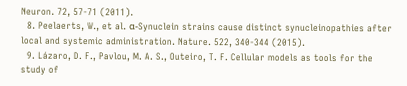Neuron. 72, 57-71 (2011).
  8. Peelaerts, W., et al. α-Synuclein strains cause distinct synucleinopathies after local and systemic administration. Nature. 522, 340-344 (2015).
  9. Lázaro, D. F., Pavlou, M. A. S., Outeiro, T. F. Cellular models as tools for the study of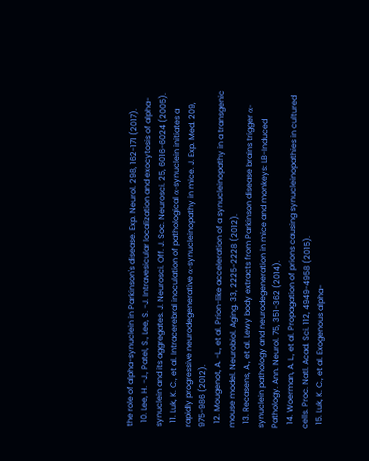the role of alpha-synuclein in Parkinson's disease. Exp. Neurol. 298, 162-171 (2017).
  10. Lee, H. -J., Patel, S., Lee, S. -J. Intravesicular localization and exocytosis of alpha-synuclein and its aggregates. J. Neurosci. Off. J. Soc. Neurosci. 25, 6016-6024 (2005).
  11. Luk, K. C., et al. Intracerebral inoculation of pathological α-synuclein initiates a rapidly progressive neurodegenerative α-synucleinopathy in mice. J. Exp. Med. 209, 975-986 (2012).
  12. Mougenot, A. -L., et al. Prion-like acceleration of a synucleinopathy in a transgenic mouse model. Neurobiol. Aging. 33, 2225-2228 (2012).
  13. Recasens, A., et al. Lewy body extracts from Parkinson disease brains trigger α-synuclein pathology and neurodegeneration in mice and monkeys: LB-Induced Pathology. Ann. Neurol. 75, 351-362 (2014).
  14. Woerman, A. L., et al. Propagation of prions causing synucleinopathies in cultured cells. Proc. Natl. Acad. Sci. 112, 4949-4958 (2015).
  15. Luk, K. C., et al. Exogenous alpha-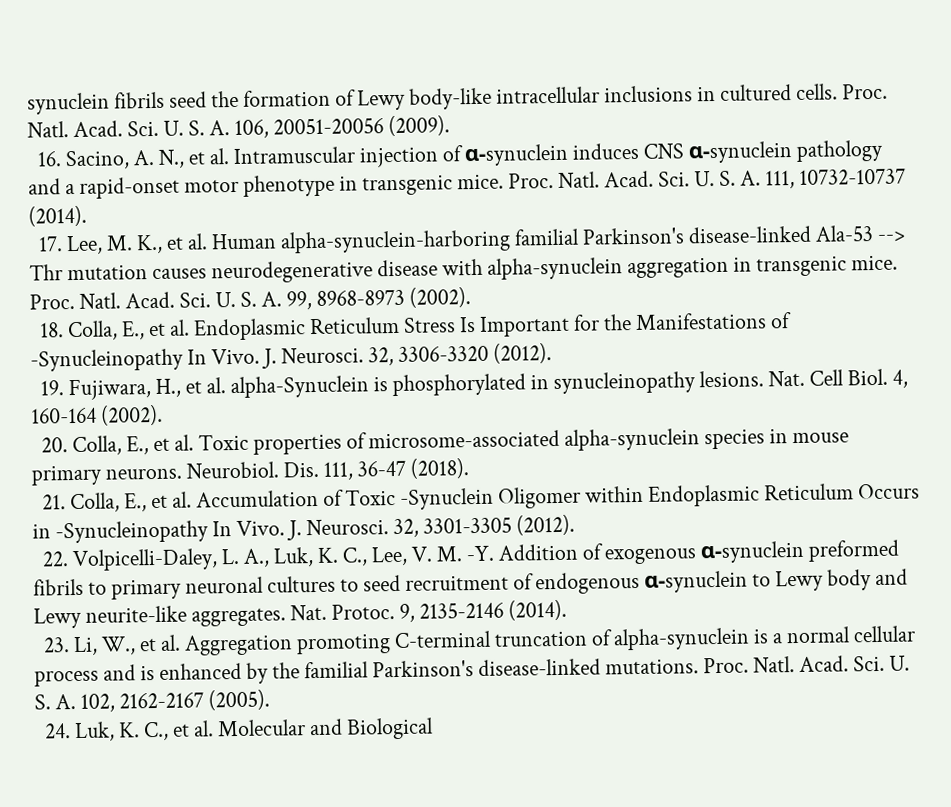synuclein fibrils seed the formation of Lewy body-like intracellular inclusions in cultured cells. Proc. Natl. Acad. Sci. U. S. A. 106, 20051-20056 (2009).
  16. Sacino, A. N., et al. Intramuscular injection of α-synuclein induces CNS α-synuclein pathology and a rapid-onset motor phenotype in transgenic mice. Proc. Natl. Acad. Sci. U. S. A. 111, 10732-10737 (2014).
  17. Lee, M. K., et al. Human alpha-synuclein-harboring familial Parkinson's disease-linked Ala-53 --> Thr mutation causes neurodegenerative disease with alpha-synuclein aggregation in transgenic mice. Proc. Natl. Acad. Sci. U. S. A. 99, 8968-8973 (2002).
  18. Colla, E., et al. Endoplasmic Reticulum Stress Is Important for the Manifestations of -Synucleinopathy In Vivo. J. Neurosci. 32, 3306-3320 (2012).
  19. Fujiwara, H., et al. alpha-Synuclein is phosphorylated in synucleinopathy lesions. Nat. Cell Biol. 4, 160-164 (2002).
  20. Colla, E., et al. Toxic properties of microsome-associated alpha-synuclein species in mouse primary neurons. Neurobiol. Dis. 111, 36-47 (2018).
  21. Colla, E., et al. Accumulation of Toxic -Synuclein Oligomer within Endoplasmic Reticulum Occurs in -Synucleinopathy In Vivo. J. Neurosci. 32, 3301-3305 (2012).
  22. Volpicelli-Daley, L. A., Luk, K. C., Lee, V. M. -Y. Addition of exogenous α-synuclein preformed fibrils to primary neuronal cultures to seed recruitment of endogenous α-synuclein to Lewy body and Lewy neurite-like aggregates. Nat. Protoc. 9, 2135-2146 (2014).
  23. Li, W., et al. Aggregation promoting C-terminal truncation of alpha-synuclein is a normal cellular process and is enhanced by the familial Parkinson's disease-linked mutations. Proc. Natl. Acad. Sci. U. S. A. 102, 2162-2167 (2005).
  24. Luk, K. C., et al. Molecular and Biological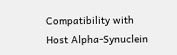Compatibility with Host Alpha-Synuclein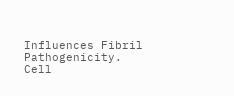Influences Fibril Pathogenicity. Cell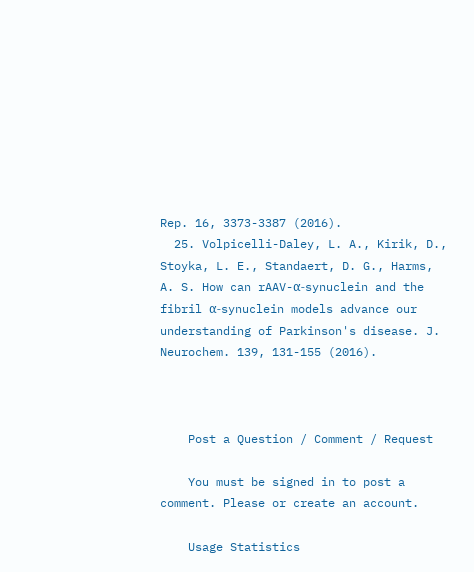Rep. 16, 3373-3387 (2016).
  25. Volpicelli-Daley, L. A., Kirik, D., Stoyka, L. E., Standaert, D. G., Harms, A. S. How can rAAV-α-synuclein and the fibril α-synuclein models advance our understanding of Parkinson's disease. J. Neurochem. 139, 131-155 (2016).



    Post a Question / Comment / Request

    You must be signed in to post a comment. Please or create an account.

    Usage Statistics